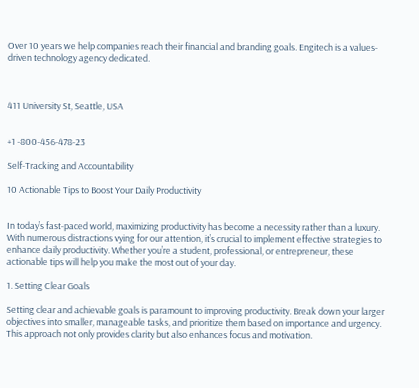Over 10 years we help companies reach their financial and branding goals. Engitech is a values-driven technology agency dedicated.



411 University St, Seattle, USA


+1 -800-456-478-23

Self-Tracking and Accountability

10 Actionable Tips to Boost Your Daily Productivity


In today’s fast-paced world, maximizing productivity has become a necessity rather than a luxury. With numerous distractions vying for our attention, it’s crucial to implement effective strategies to enhance daily productivity. Whether you’re a student, professional, or entrepreneur, these actionable tips will help you make the most out of your day.

1. Setting Clear Goals

Setting clear and achievable goals is paramount to improving productivity. Break down your larger objectives into smaller, manageable tasks, and prioritize them based on importance and urgency. This approach not only provides clarity but also enhances focus and motivation.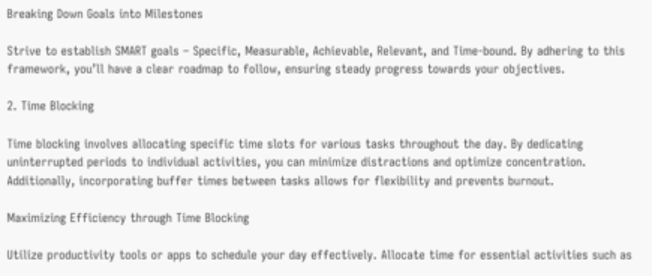Breaking Down Goals into Milestones

Strive to establish SMART goals – Specific, Measurable, Achievable, Relevant, and Time-bound. By adhering to this framework, you’ll have a clear roadmap to follow, ensuring steady progress towards your objectives.

2. Time Blocking

Time blocking involves allocating specific time slots for various tasks throughout the day. By dedicating uninterrupted periods to individual activities, you can minimize distractions and optimize concentration. Additionally, incorporating buffer times between tasks allows for flexibility and prevents burnout.

Maximizing Efficiency through Time Blocking

Utilize productivity tools or apps to schedule your day effectively. Allocate time for essential activities such as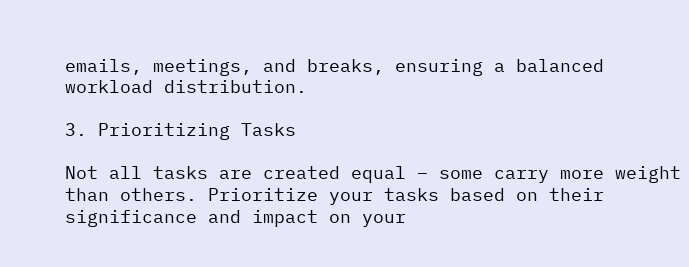emails, meetings, and breaks, ensuring a balanced workload distribution.

3. Prioritizing Tasks

Not all tasks are created equal – some carry more weight than others. Prioritize your tasks based on their significance and impact on your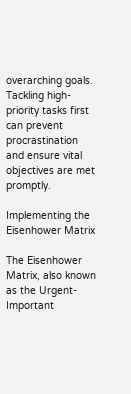overarching goals. Tackling high-priority tasks first can prevent procrastination and ensure vital objectives are met promptly.

Implementing the Eisenhower Matrix

The Eisenhower Matrix, also known as the Urgent-Important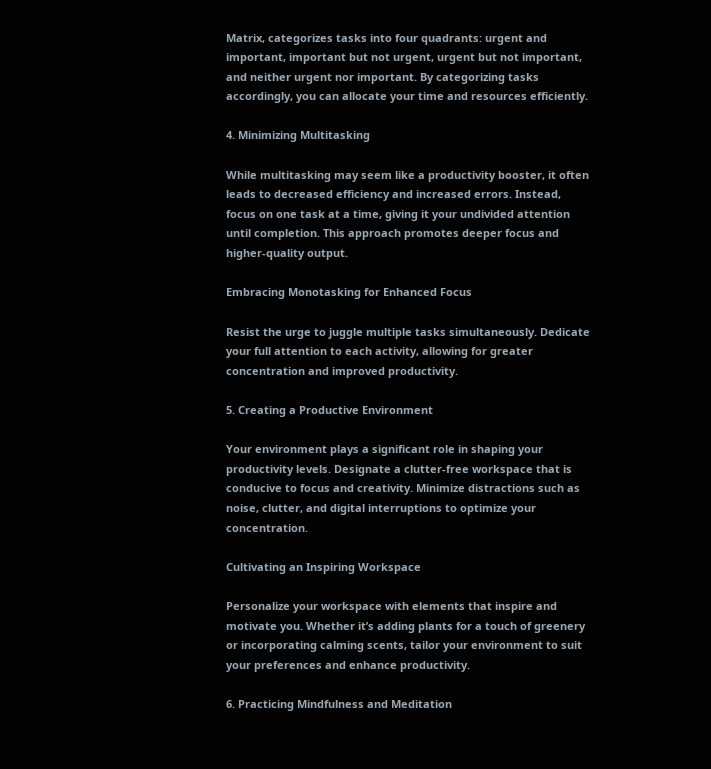Matrix, categorizes tasks into four quadrants: urgent and important, important but not urgent, urgent but not important, and neither urgent nor important. By categorizing tasks accordingly, you can allocate your time and resources efficiently.

4. Minimizing Multitasking

While multitasking may seem like a productivity booster, it often leads to decreased efficiency and increased errors. Instead, focus on one task at a time, giving it your undivided attention until completion. This approach promotes deeper focus and higher-quality output.

Embracing Monotasking for Enhanced Focus

Resist the urge to juggle multiple tasks simultaneously. Dedicate your full attention to each activity, allowing for greater concentration and improved productivity.

5. Creating a Productive Environment

Your environment plays a significant role in shaping your productivity levels. Designate a clutter-free workspace that is conducive to focus and creativity. Minimize distractions such as noise, clutter, and digital interruptions to optimize your concentration.

Cultivating an Inspiring Workspace

Personalize your workspace with elements that inspire and motivate you. Whether it’s adding plants for a touch of greenery or incorporating calming scents, tailor your environment to suit your preferences and enhance productivity.

6. Practicing Mindfulness and Meditation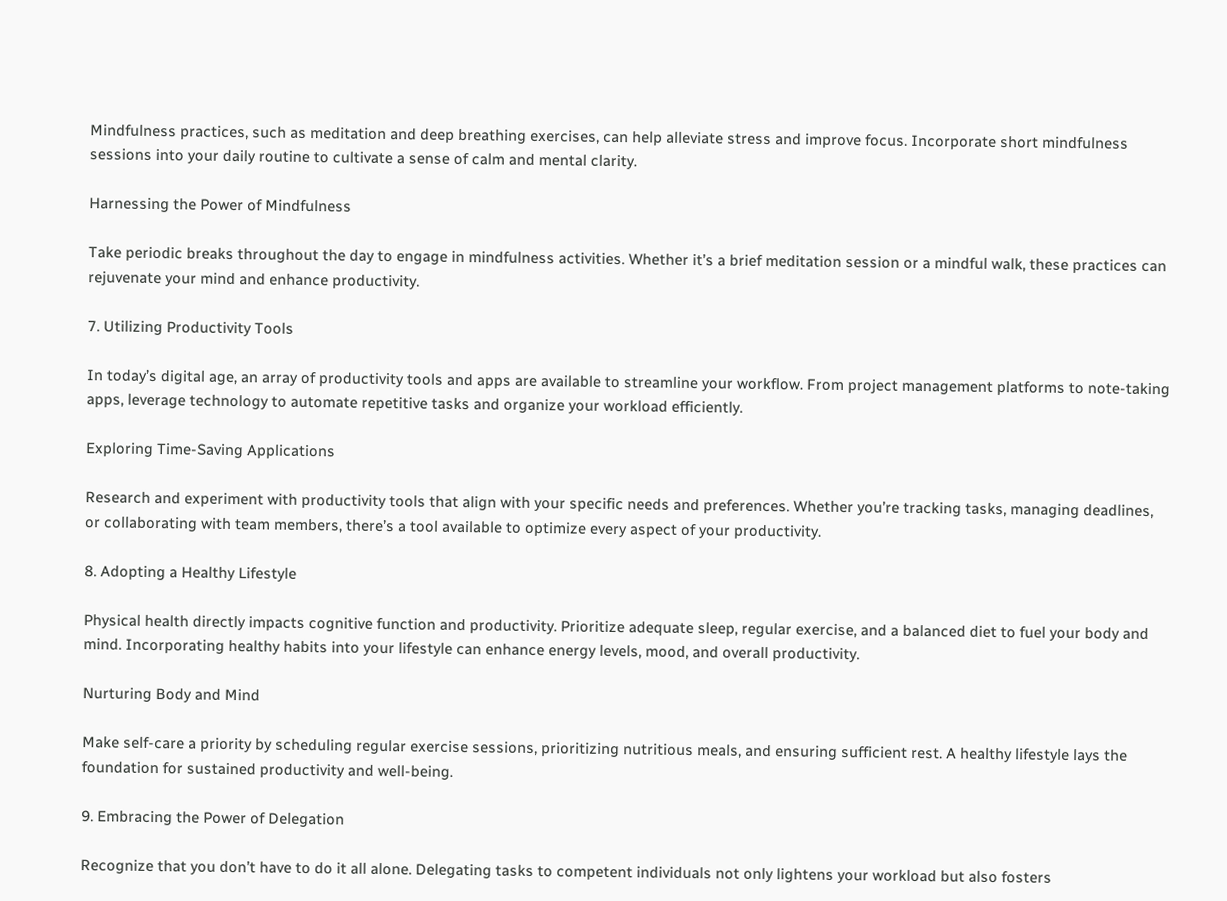Mindfulness practices, such as meditation and deep breathing exercises, can help alleviate stress and improve focus. Incorporate short mindfulness sessions into your daily routine to cultivate a sense of calm and mental clarity.

Harnessing the Power of Mindfulness

Take periodic breaks throughout the day to engage in mindfulness activities. Whether it’s a brief meditation session or a mindful walk, these practices can rejuvenate your mind and enhance productivity.

7. Utilizing Productivity Tools

In today’s digital age, an array of productivity tools and apps are available to streamline your workflow. From project management platforms to note-taking apps, leverage technology to automate repetitive tasks and organize your workload efficiently.

Exploring Time-Saving Applications

Research and experiment with productivity tools that align with your specific needs and preferences. Whether you’re tracking tasks, managing deadlines, or collaborating with team members, there’s a tool available to optimize every aspect of your productivity.

8. Adopting a Healthy Lifestyle

Physical health directly impacts cognitive function and productivity. Prioritize adequate sleep, regular exercise, and a balanced diet to fuel your body and mind. Incorporating healthy habits into your lifestyle can enhance energy levels, mood, and overall productivity.

Nurturing Body and Mind

Make self-care a priority by scheduling regular exercise sessions, prioritizing nutritious meals, and ensuring sufficient rest. A healthy lifestyle lays the foundation for sustained productivity and well-being.

9. Embracing the Power of Delegation

Recognize that you don’t have to do it all alone. Delegating tasks to competent individuals not only lightens your workload but also fosters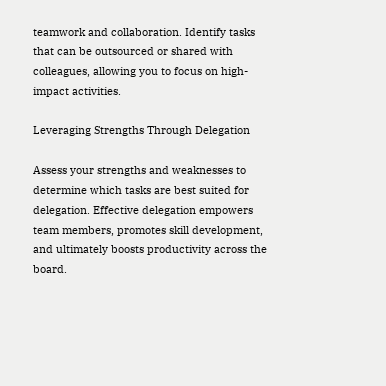teamwork and collaboration. Identify tasks that can be outsourced or shared with colleagues, allowing you to focus on high-impact activities.

Leveraging Strengths Through Delegation

Assess your strengths and weaknesses to determine which tasks are best suited for delegation. Effective delegation empowers team members, promotes skill development, and ultimately boosts productivity across the board.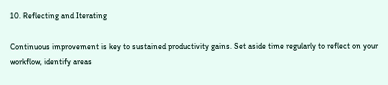10. Reflecting and Iterating

Continuous improvement is key to sustained productivity gains. Set aside time regularly to reflect on your workflow, identify areas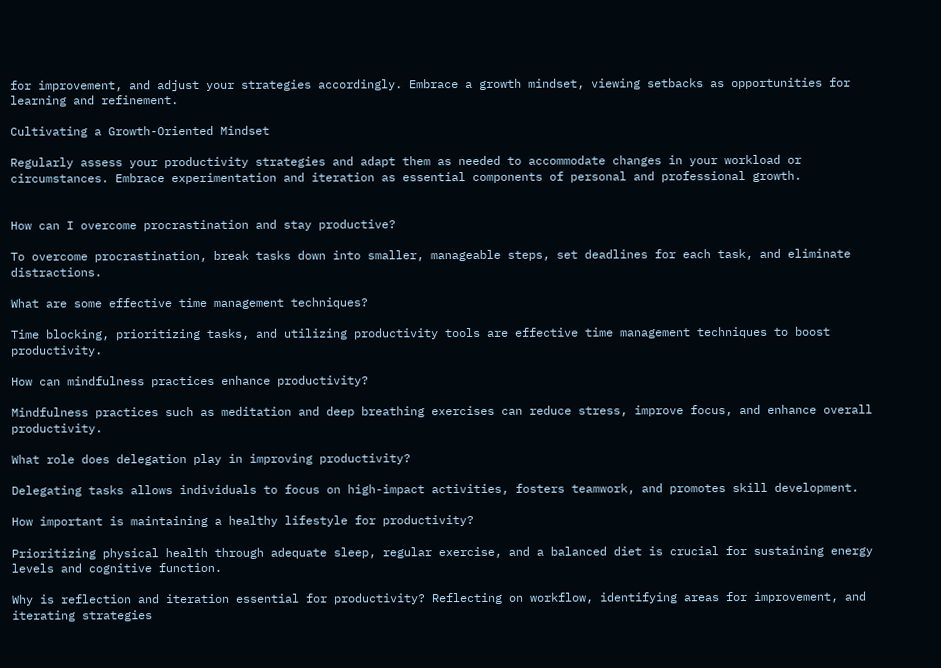for improvement, and adjust your strategies accordingly. Embrace a growth mindset, viewing setbacks as opportunities for learning and refinement.

Cultivating a Growth-Oriented Mindset

Regularly assess your productivity strategies and adapt them as needed to accommodate changes in your workload or circumstances. Embrace experimentation and iteration as essential components of personal and professional growth.


How can I overcome procrastination and stay productive?

To overcome procrastination, break tasks down into smaller, manageable steps, set deadlines for each task, and eliminate distractions.

What are some effective time management techniques?

Time blocking, prioritizing tasks, and utilizing productivity tools are effective time management techniques to boost productivity.

How can mindfulness practices enhance productivity?

Mindfulness practices such as meditation and deep breathing exercises can reduce stress, improve focus, and enhance overall productivity.

What role does delegation play in improving productivity?

Delegating tasks allows individuals to focus on high-impact activities, fosters teamwork, and promotes skill development.

How important is maintaining a healthy lifestyle for productivity?

Prioritizing physical health through adequate sleep, regular exercise, and a balanced diet is crucial for sustaining energy levels and cognitive function.

Why is reflection and iteration essential for productivity? Reflecting on workflow, identifying areas for improvement, and iterating strategies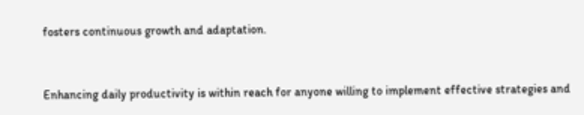fosters continuous growth and adaptation.


Enhancing daily productivity is within reach for anyone willing to implement effective strategies and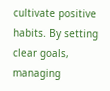cultivate positive habits. By setting clear goals, managing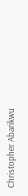Christopher Abarikwu